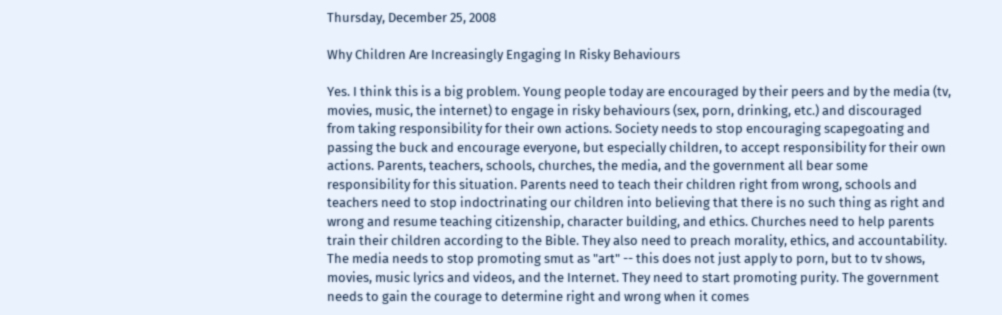Thursday, December 25, 2008

Why Children Are Increasingly Engaging In Risky Behaviours

Yes. I think this is a big problem. Young people today are encouraged by their peers and by the media (tv, movies, music, the internet) to engage in risky behaviours (sex, porn, drinking, etc.) and discouraged from taking responsibility for their own actions. Society needs to stop encouraging scapegoating and passing the buck and encourage everyone, but especially children, to accept responsibility for their own actions. Parents, teachers, schools, churches, the media, and the government all bear some responsibility for this situation. Parents need to teach their children right from wrong, schools and teachers need to stop indoctrinating our children into believing that there is no such thing as right and wrong and resume teaching citizenship, character building, and ethics. Churches need to help parents train their children according to the Bible. They also need to preach morality, ethics, and accountability. The media needs to stop promoting smut as "art" -- this does not just apply to porn, but to tv shows, movies, music lyrics and videos, and the Internet. They need to start promoting purity. The government needs to gain the courage to determine right and wrong when it comes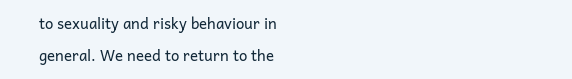to sexuality and risky behaviour in general. We need to return to the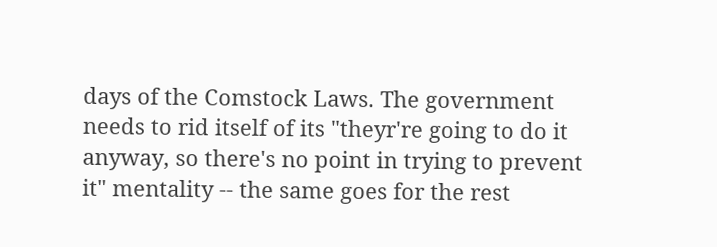days of the Comstock Laws. The government needs to rid itself of its "theyr're going to do it anyway, so there's no point in trying to prevent it" mentality -- the same goes for the rest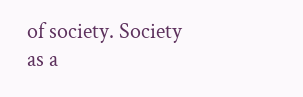of society. Society as a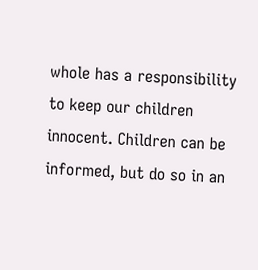whole has a responsibility to keep our children innocent. Children can be informed, but do so in an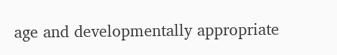age and developmentally appropriate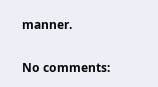manner.

No comments: